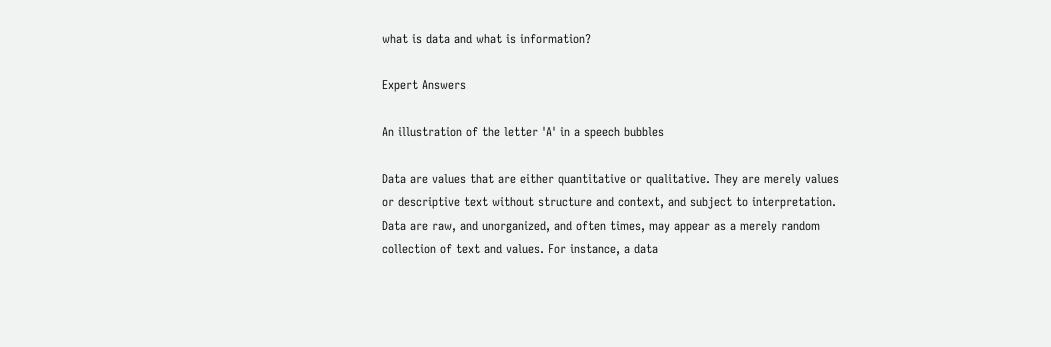what is data and what is information?

Expert Answers

An illustration of the letter 'A' in a speech bubbles

Data are values that are either quantitative or qualitative. They are merely values or descriptive text without structure and context, and subject to interpretation. Data are raw, and unorganized, and often times, may appear as a merely random collection of text and values. For instance, a data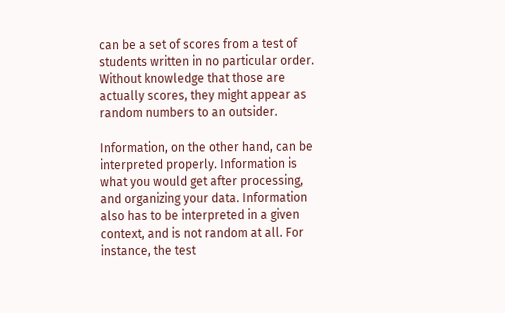can be a set of scores from a test of students written in no particular order. Without knowledge that those are actually scores, they might appear as random numbers to an outsider.

Information, on the other hand, can be interpreted properly. Information is what you would get after processing, and organizing your data. Information also has to be interpreted in a given context, and is not random at all. For instance, the test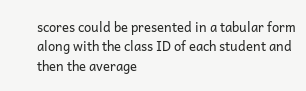scores could be presented in a tabular form along with the class ID of each student and then the average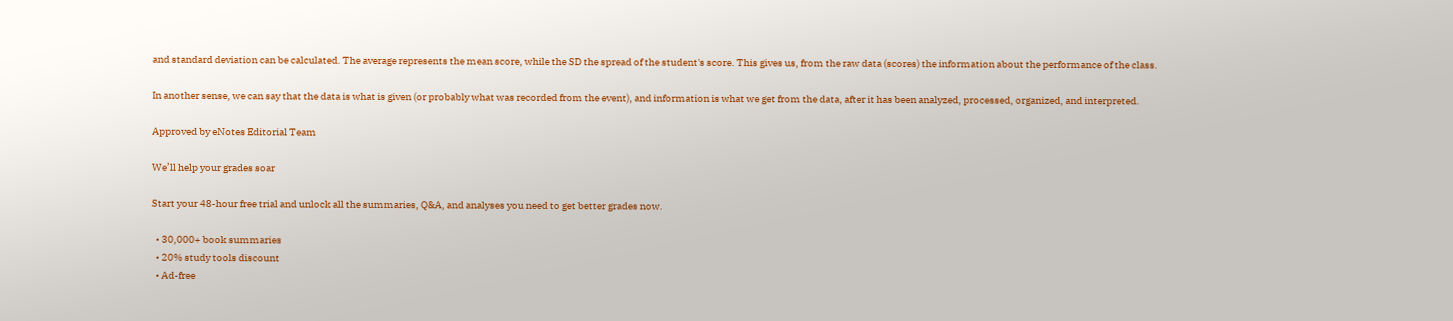and standard deviation can be calculated. The average represents the mean score, while the SD the spread of the student's score. This gives us, from the raw data (scores) the information about the performance of the class.

In another sense, we can say that the data is what is given (or probably what was recorded from the event), and information is what we get from the data, after it has been analyzed, processed, organized, and interpreted.

Approved by eNotes Editorial Team

We’ll help your grades soar

Start your 48-hour free trial and unlock all the summaries, Q&A, and analyses you need to get better grades now.

  • 30,000+ book summaries
  • 20% study tools discount
  • Ad-free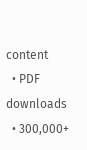content
  • PDF downloads
  • 300,000+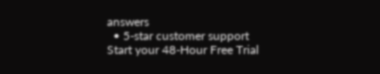answers
  • 5-star customer support
Start your 48-Hour Free Trial